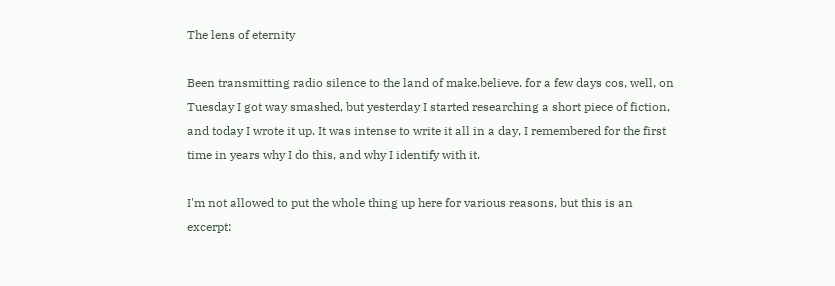The lens of eternity

Been transmitting radio silence to the land of make.believe. for a few days cos, well, on Tuesday I got way smashed, but yesterday I started researching a short piece of fiction, and today I wrote it up. It was intense to write it all in a day, I remembered for the first time in years why I do this, and why I identify with it.

I'm not allowed to put the whole thing up here for various reasons, but this is an excerpt: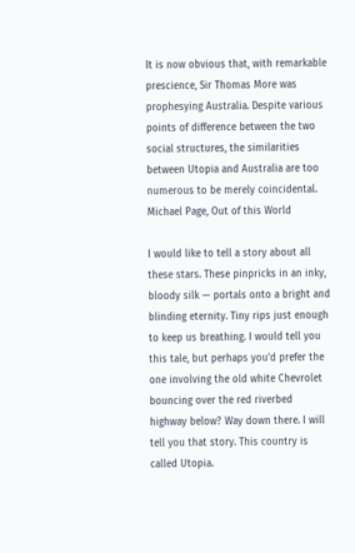It is now obvious that, with remarkable prescience, Sir Thomas More was prophesying Australia. Despite various points of difference between the two social structures, the similarities between Utopia and Australia are too numerous to be merely coincidental.
Michael Page, Out of this World

I would like to tell a story about all these stars. These pinpricks in an inky, bloody silk — portals onto a bright and blinding eternity. Tiny rips just enough to keep us breathing. I would tell you this tale, but perhaps you'd prefer the one involving the old white Chevrolet bouncing over the red riverbed highway below? Way down there. I will tell you that story. This country is called Utopia.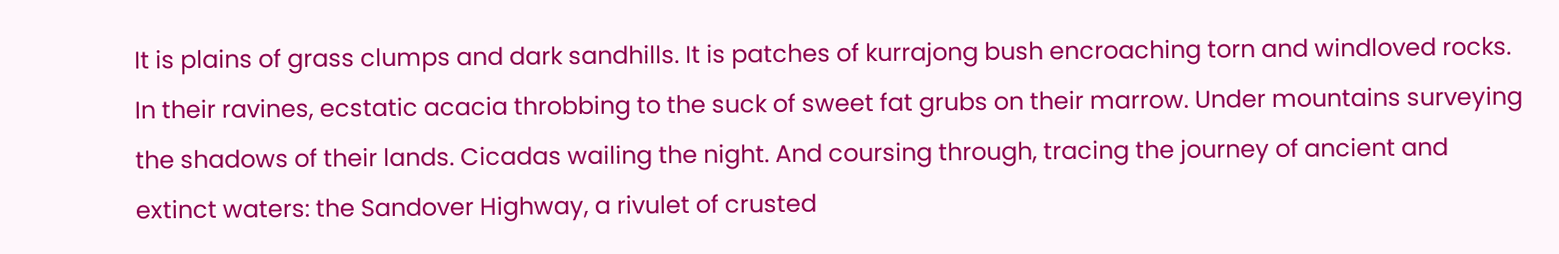It is plains of grass clumps and dark sandhills. It is patches of kurrajong bush encroaching torn and windloved rocks. In their ravines, ecstatic acacia throbbing to the suck of sweet fat grubs on their marrow. Under mountains surveying the shadows of their lands. Cicadas wailing the night. And coursing through, tracing the journey of ancient and extinct waters: the Sandover Highway, a rivulet of crusted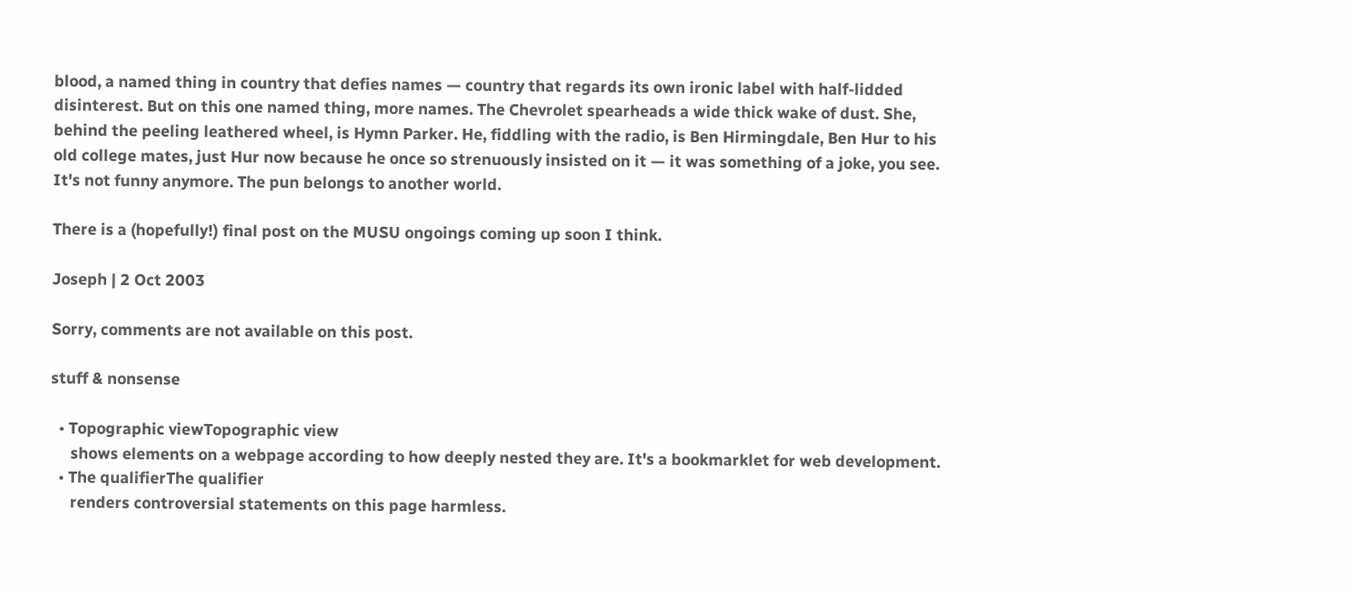blood, a named thing in country that defies names — country that regards its own ironic label with half-lidded disinterest. But on this one named thing, more names. The Chevrolet spearheads a wide thick wake of dust. She, behind the peeling leathered wheel, is Hymn Parker. He, fiddling with the radio, is Ben Hirmingdale, Ben Hur to his old college mates, just Hur now because he once so strenuously insisted on it — it was something of a joke, you see. It's not funny anymore. The pun belongs to another world.

There is a (hopefully!) final post on the MUSU ongoings coming up soon I think.

Joseph | 2 Oct 2003

Sorry, comments are not available on this post.

stuff & nonsense

  • Topographic viewTopographic view
     shows elements on a webpage according to how deeply nested they are. It's a bookmarklet for web development.
  • The qualifierThe qualifier
     renders controversial statements on this page harmless.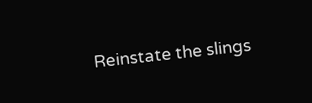Reinstate the slings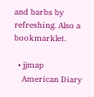and barbs by refreshing. Also a bookmarklet.

  • jjmap
    American Diary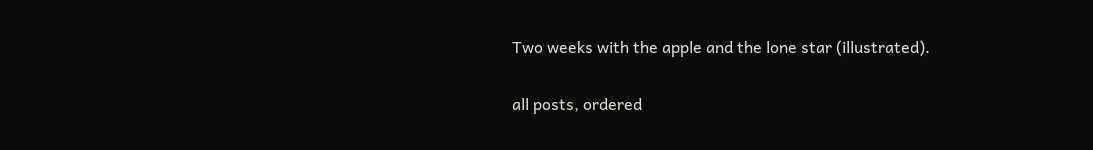Two weeks with the apple and the lone star (illustrated).

all posts, ordered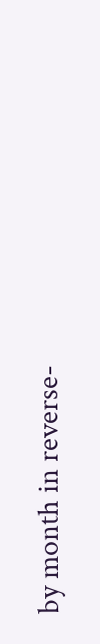by month in reverse-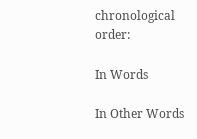chronological order:

In Words

In Other Words